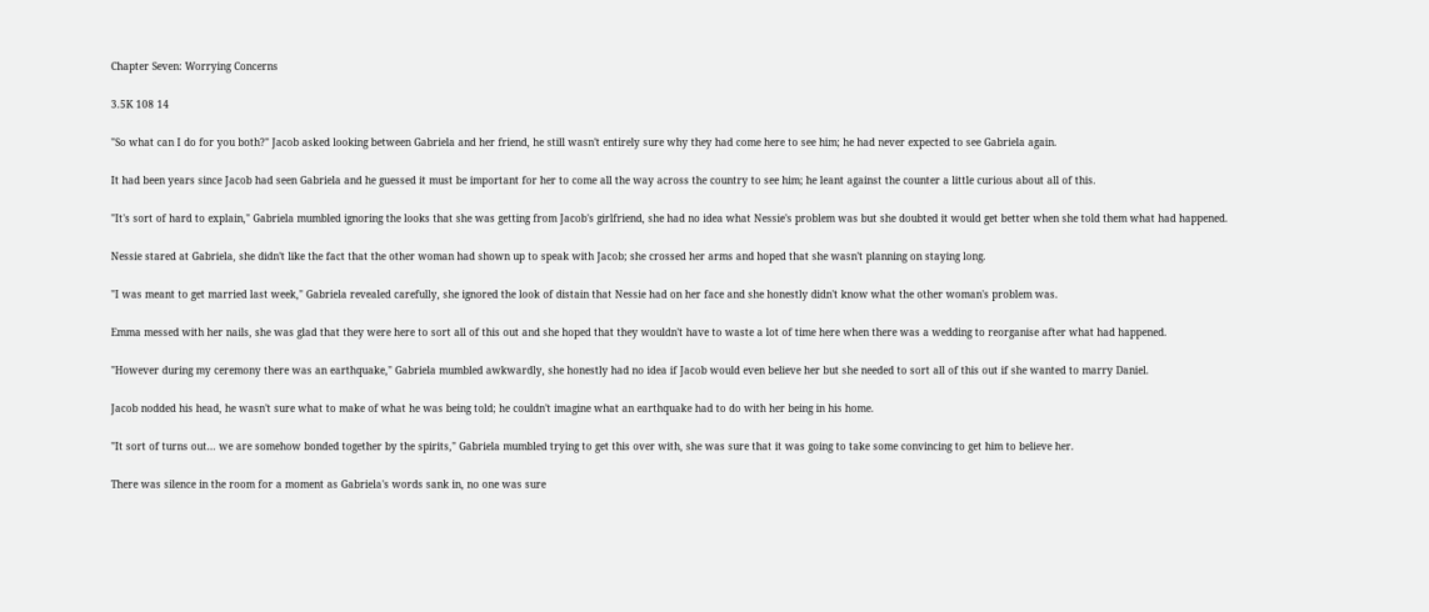Chapter Seven: Worrying Concerns

3.5K 108 14

"So what can I do for you both?" Jacob asked looking between Gabriela and her friend, he still wasn't entirely sure why they had come here to see him; he had never expected to see Gabriela again.

It had been years since Jacob had seen Gabriela and he guessed it must be important for her to come all the way across the country to see him; he leant against the counter a little curious about all of this.

"It's sort of hard to explain," Gabriela mumbled ignoring the looks that she was getting from Jacob's girlfriend, she had no idea what Nessie's problem was but she doubted it would get better when she told them what had happened.

Nessie stared at Gabriela, she didn't like the fact that the other woman had shown up to speak with Jacob; she crossed her arms and hoped that she wasn't planning on staying long.

"I was meant to get married last week," Gabriela revealed carefully, she ignored the look of distain that Nessie had on her face and she honestly didn't know what the other woman's problem was.

Emma messed with her nails, she was glad that they were here to sort all of this out and she hoped that they wouldn't have to waste a lot of time here when there was a wedding to reorganise after what had happened.

"However during my ceremony there was an earthquake," Gabriela mumbled awkwardly, she honestly had no idea if Jacob would even believe her but she needed to sort all of this out if she wanted to marry Daniel.

Jacob nodded his head, he wasn't sure what to make of what he was being told; he couldn't imagine what an earthquake had to do with her being in his home.

"It sort of turns out... we are somehow bonded together by the spirits," Gabriela mumbled trying to get this over with, she was sure that it was going to take some convincing to get him to believe her.

There was silence in the room for a moment as Gabriela's words sank in, no one was sure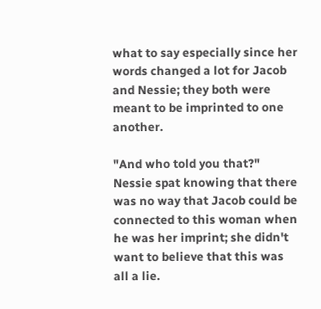what to say especially since her words changed a lot for Jacob and Nessie; they both were meant to be imprinted to one another.

"And who told you that?" Nessie spat knowing that there was no way that Jacob could be connected to this woman when he was her imprint; she didn't want to believe that this was all a lie.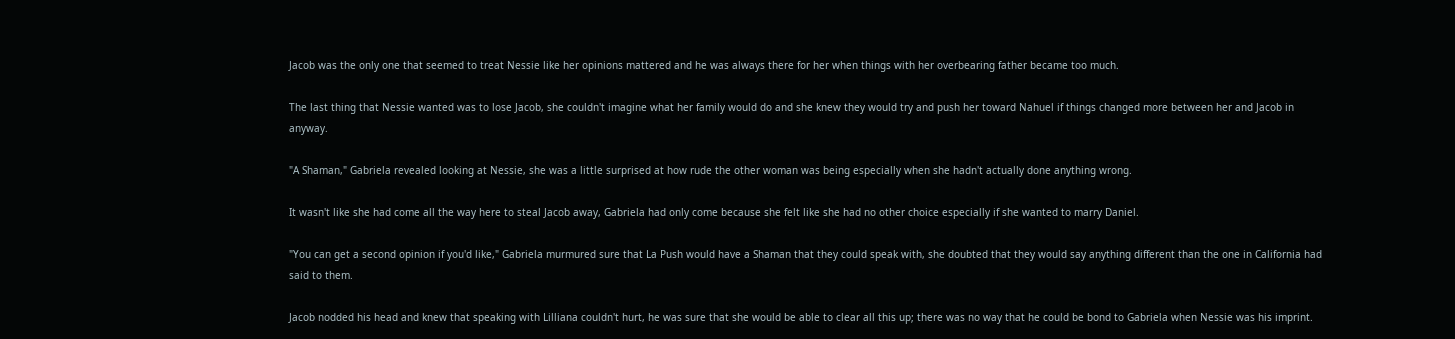Jacob was the only one that seemed to treat Nessie like her opinions mattered and he was always there for her when things with her overbearing father became too much.

The last thing that Nessie wanted was to lose Jacob, she couldn't imagine what her family would do and she knew they would try and push her toward Nahuel if things changed more between her and Jacob in anyway.

"A Shaman," Gabriela revealed looking at Nessie, she was a little surprised at how rude the other woman was being especially when she hadn't actually done anything wrong.

It wasn't like she had come all the way here to steal Jacob away, Gabriela had only come because she felt like she had no other choice especially if she wanted to marry Daniel.

"You can get a second opinion if you'd like," Gabriela murmured sure that La Push would have a Shaman that they could speak with, she doubted that they would say anything different than the one in California had said to them.

Jacob nodded his head and knew that speaking with Lilliana couldn't hurt, he was sure that she would be able to clear all this up; there was no way that he could be bond to Gabriela when Nessie was his imprint.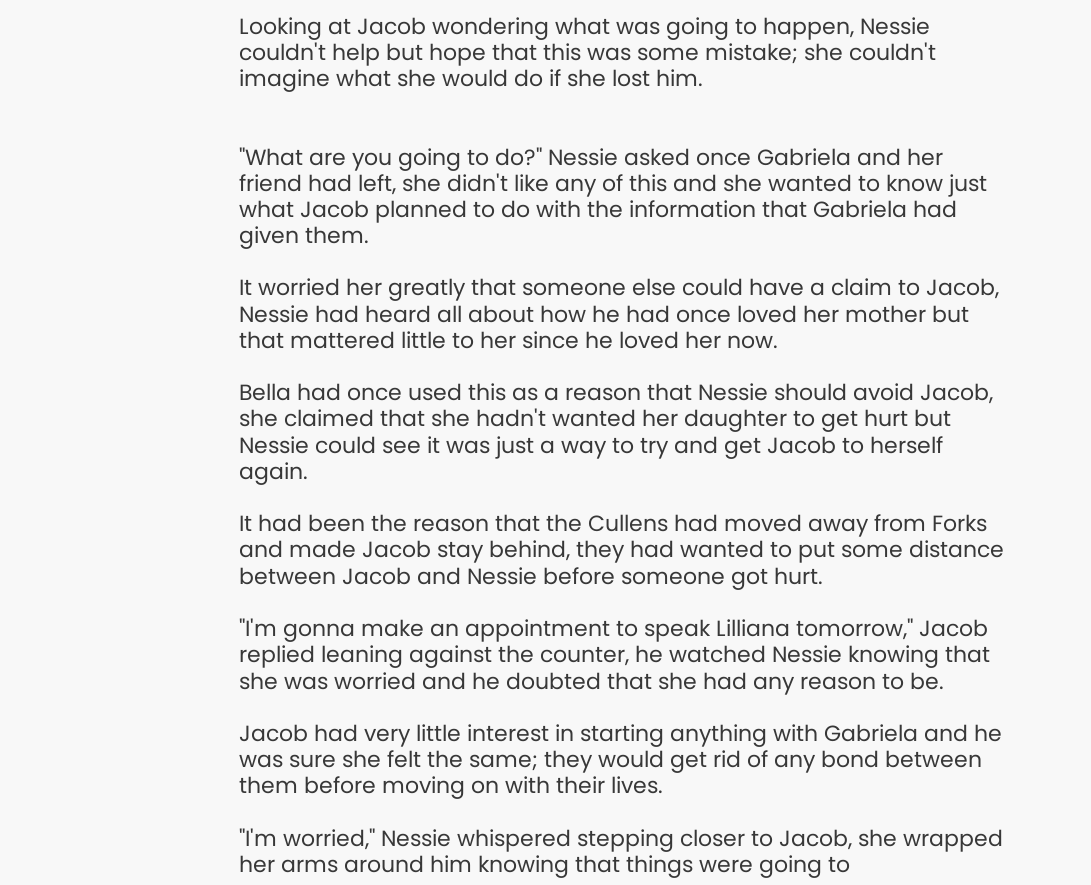Looking at Jacob wondering what was going to happen, Nessie couldn't help but hope that this was some mistake; she couldn't imagine what she would do if she lost him.


"What are you going to do?" Nessie asked once Gabriela and her friend had left, she didn't like any of this and she wanted to know just what Jacob planned to do with the information that Gabriela had given them.

It worried her greatly that someone else could have a claim to Jacob, Nessie had heard all about how he had once loved her mother but that mattered little to her since he loved her now.

Bella had once used this as a reason that Nessie should avoid Jacob, she claimed that she hadn't wanted her daughter to get hurt but Nessie could see it was just a way to try and get Jacob to herself again.

It had been the reason that the Cullens had moved away from Forks and made Jacob stay behind, they had wanted to put some distance between Jacob and Nessie before someone got hurt.

"I'm gonna make an appointment to speak Lilliana tomorrow," Jacob replied leaning against the counter, he watched Nessie knowing that she was worried and he doubted that she had any reason to be.

Jacob had very little interest in starting anything with Gabriela and he was sure she felt the same; they would get rid of any bond between them before moving on with their lives.

"I'm worried," Nessie whispered stepping closer to Jacob, she wrapped her arms around him knowing that things were going to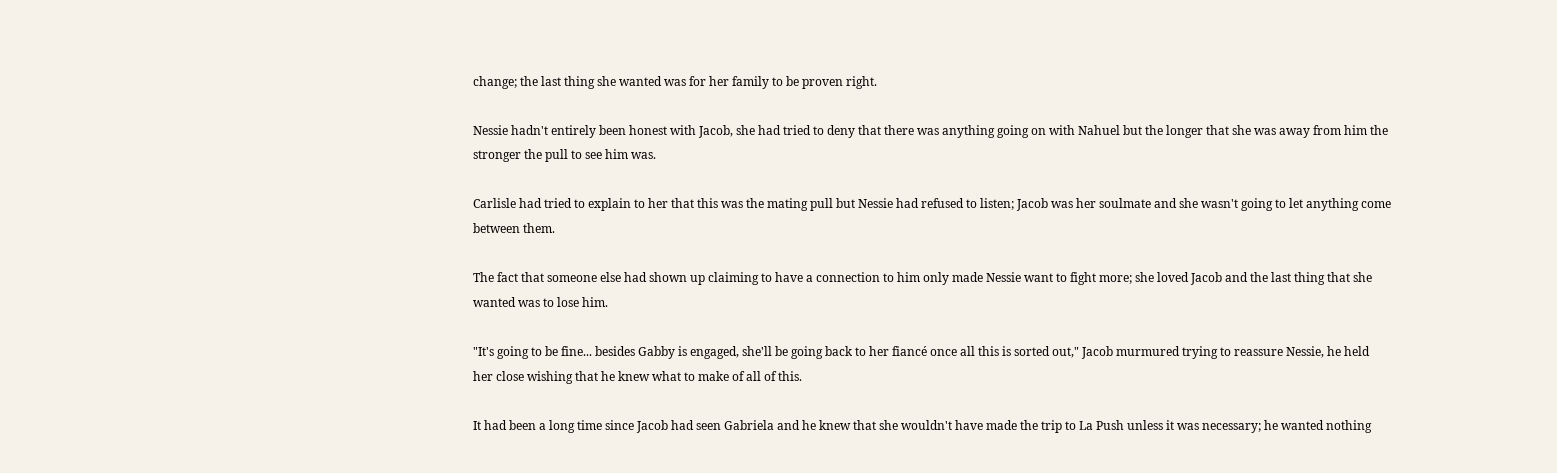change; the last thing she wanted was for her family to be proven right.

Nessie hadn't entirely been honest with Jacob, she had tried to deny that there was anything going on with Nahuel but the longer that she was away from him the stronger the pull to see him was.

Carlisle had tried to explain to her that this was the mating pull but Nessie had refused to listen; Jacob was her soulmate and she wasn't going to let anything come between them.

The fact that someone else had shown up claiming to have a connection to him only made Nessie want to fight more; she loved Jacob and the last thing that she wanted was to lose him.

"It's going to be fine... besides Gabby is engaged, she'll be going back to her fiancé once all this is sorted out," Jacob murmured trying to reassure Nessie, he held her close wishing that he knew what to make of all of this.

It had been a long time since Jacob had seen Gabriela and he knew that she wouldn't have made the trip to La Push unless it was necessary; he wanted nothing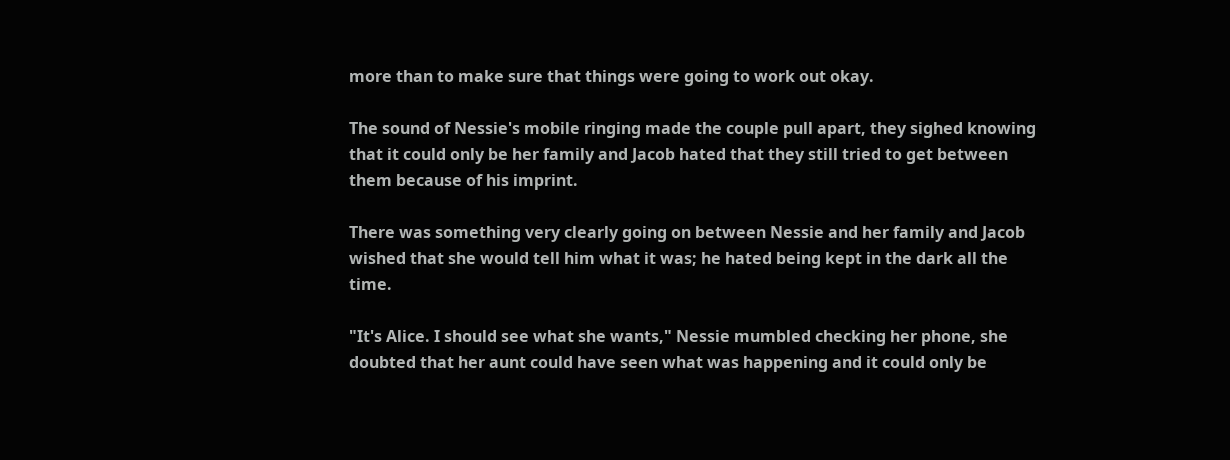more than to make sure that things were going to work out okay.

The sound of Nessie's mobile ringing made the couple pull apart, they sighed knowing that it could only be her family and Jacob hated that they still tried to get between them because of his imprint.

There was something very clearly going on between Nessie and her family and Jacob wished that she would tell him what it was; he hated being kept in the dark all the time.

"It's Alice. I should see what she wants," Nessie mumbled checking her phone, she doubted that her aunt could have seen what was happening and it could only be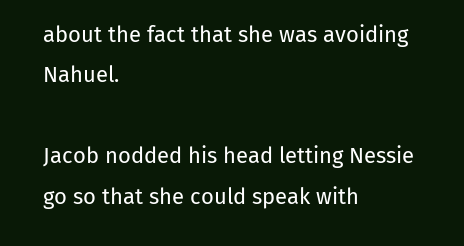about the fact that she was avoiding Nahuel.

Jacob nodded his head letting Nessie go so that she could speak with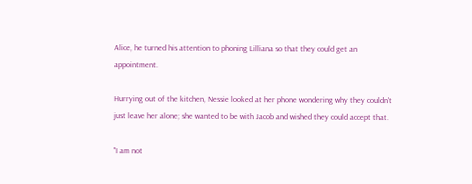Alice, he turned his attention to phoning Lilliana so that they could get an appointment.

Hurrying out of the kitchen, Nessie looked at her phone wondering why they couldn't just leave her alone; she wanted to be with Jacob and wished they could accept that.

"I am not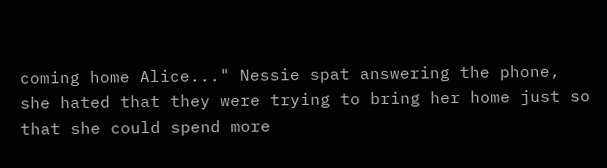coming home Alice..." Nessie spat answering the phone, she hated that they were trying to bring her home just so that she could spend more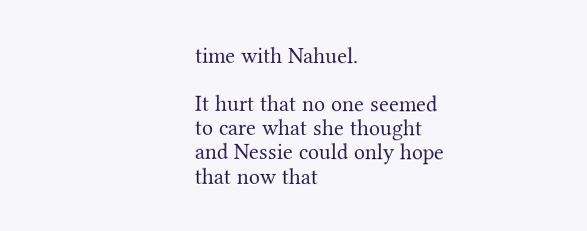time with Nahuel.

It hurt that no one seemed to care what she thought and Nessie could only hope that now that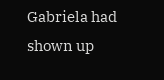Gabriela had shown up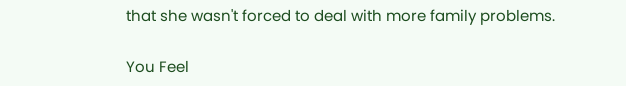that she wasn't forced to deal with more family problems.

You Feel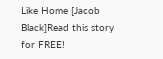Like Home [Jacob Black]Read this story for FREE!